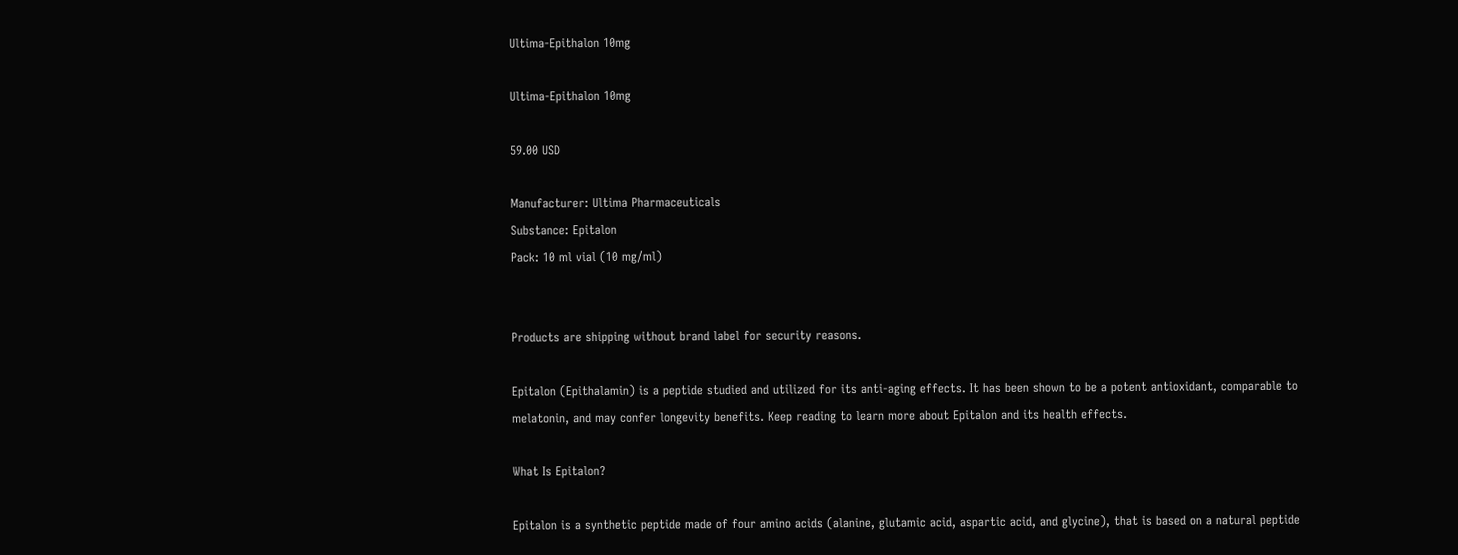Ultima-Epithalon 10mg

Ultima-Epithalon 10mg

59.00 USD

Manufacturer: Ultima Pharmaceuticals
Substance: Epitalon
Pack: 10 ml vial (10 mg/ml)


Products are shipping without brand label for security reasons.

Epitalon (Epithalamin) is a peptide studied and utilized for its anti-aging effects. It has been shown to be a potent antioxidant, comparable to melatonin, and may confer longevity benefits. Keep reading to learn more about Epitalon and its health effects.

What Is Epitalon?

Epitalon is a synthetic peptide made of four amino acids (alanine, glutamic acid, aspartic acid, and glycine), that is based on a natural peptide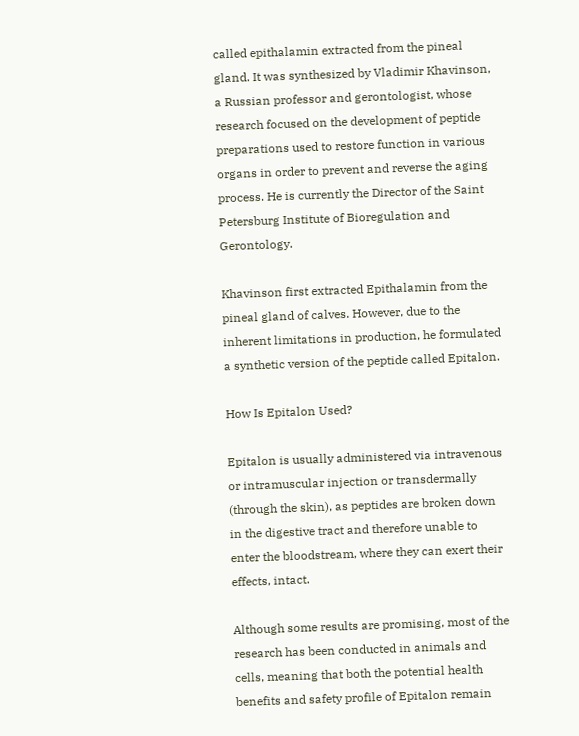called epithalamin extracted from the pineal gland. It was synthesized by Vladimir Khavinson, a Russian professor and gerontologist, whose research focused on the development of peptide preparations used to restore function in various organs in order to prevent and reverse the aging process. He is currently the Director of the Saint Petersburg Institute of Bioregulation and Gerontology.

Khavinson first extracted Epithalamin from the pineal gland of calves. However, due to the inherent limitations in production, he formulated a synthetic version of the peptide called Epitalon.

How Is Epitalon Used?

Epitalon is usually administered via intravenous or intramuscular injection or transdermally (through the skin), as peptides are broken down in the digestive tract and therefore unable to enter the bloodstream, where they can exert their effects, intact.

Although some results are promising, most of the research has been conducted in animals and cells, meaning that both the potential health benefits and safety profile of Epitalon remain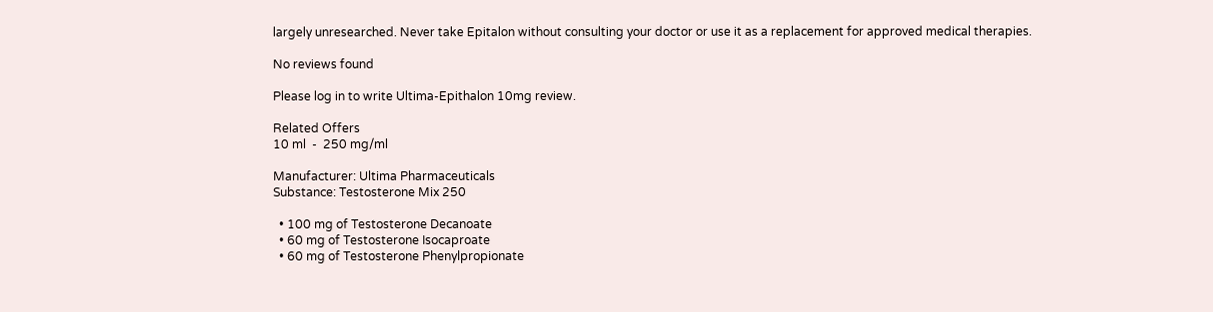largely unresearched. Never take Epitalon without consulting your doctor or use it as a replacement for approved medical therapies.

No reviews found

Please log in to write Ultima-Epithalon 10mg review.

Related Offers
10 ml  -  250 mg/ml

Manufacturer: Ultima Pharmaceuticals
Substance: Testosterone Mix 250

  • 100 mg of Testosterone Decanoate
  • 60 mg of Testosterone Isocaproate
  • 60 mg of Testosterone Phenylpropionate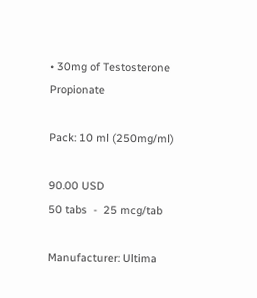• 30mg of Testosterone Propionate

Pack: 10 ml (250mg/ml)

90.00 USD
50 tabs  -  25 mcg/tab

Manufacturer: Ultima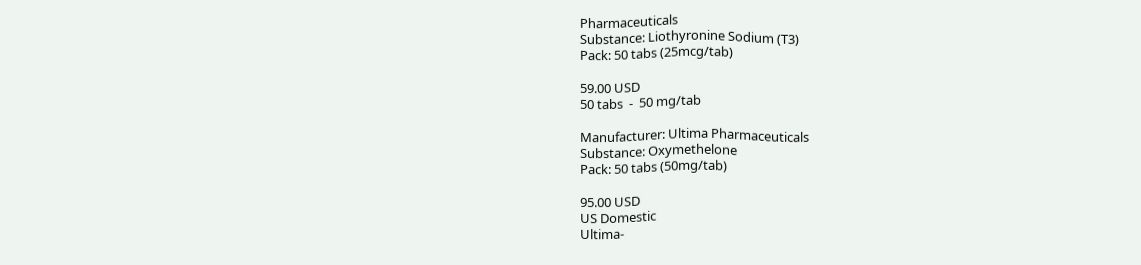Pharmaceuticals
Substance: Liothyronine Sodium (T3)
Pack: 50 tabs (25mcg/tab)

59.00 USD
50 tabs  -  50 mg/tab

Manufacturer: Ultima Pharmaceuticals
Substance: Oxymethelone
Pack: 50 tabs (50mg/tab)

95.00 USD
US Domestic
Ultima-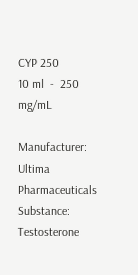CYP 250
10 ml  -  250 mg/mL

Manufacturer: Ultima Pharmaceuticals
Substance: Testosterone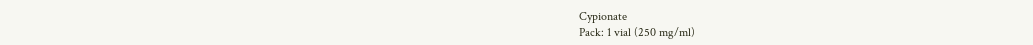Cypionate
Pack: 1 vial (250 mg/ml)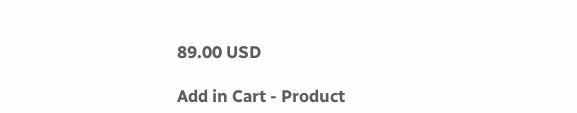89.00 USD

Add in Cart - Product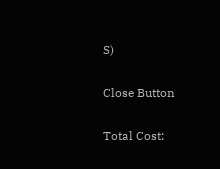S)

Close Button

Total Cost: